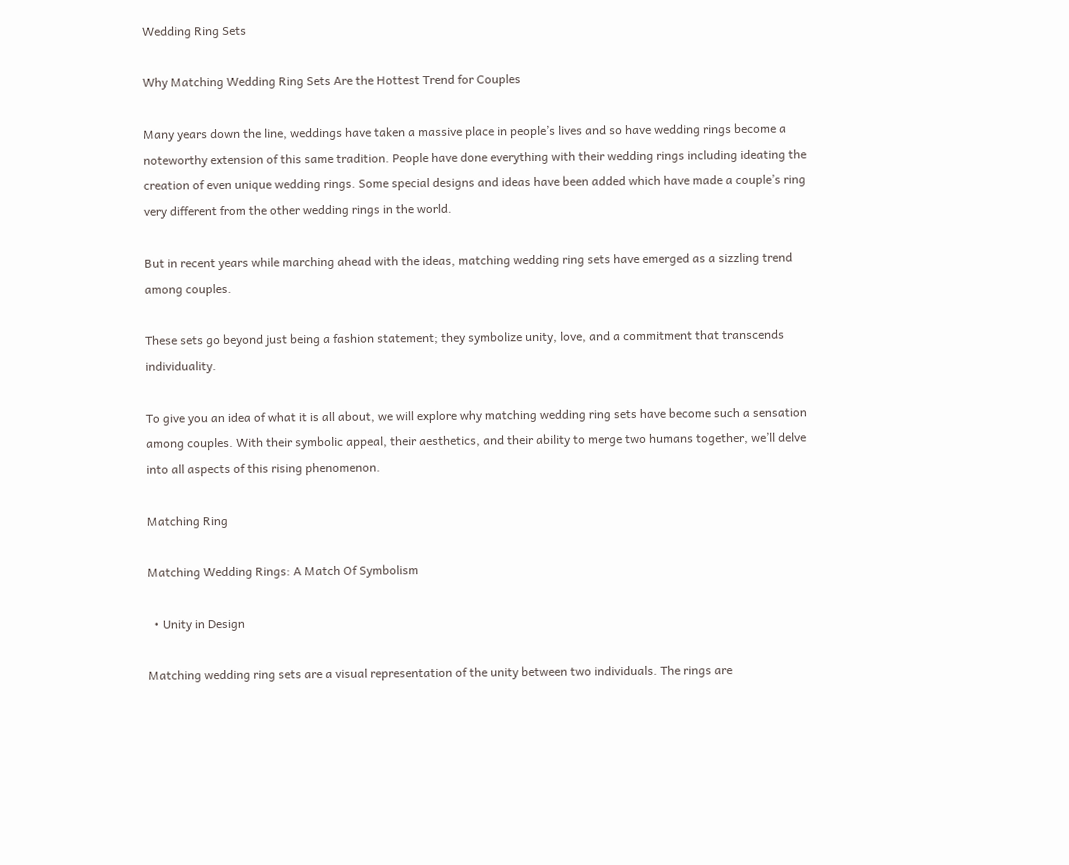Wedding Ring Sets

Why Matching Wedding Ring Sets Are the Hottest Trend for Couples

Many years down the line, weddings have taken a massive place in people’s lives and so have wedding rings become a noteworthy extension of this same tradition. People have done everything with their wedding rings including ideating the creation of even unique wedding rings. Some special designs and ideas have been added which have made a couple’s ring very different from the other wedding rings in the world.

But in recent years while marching ahead with the ideas, matching wedding ring sets have emerged as a sizzling trend among couples.

These sets go beyond just being a fashion statement; they symbolize unity, love, and a commitment that transcends individuality.

To give you an idea of what it is all about, we will explore why matching wedding ring sets have become such a sensation among couples. With their symbolic appeal, their aesthetics, and their ability to merge two humans together, we’ll delve into all aspects of this rising phenomenon.

Matching Ring

Matching Wedding Rings: A Match Of Symbolism

  • Unity in Design

Matching wedding ring sets are a visual representation of the unity between two individuals. The rings are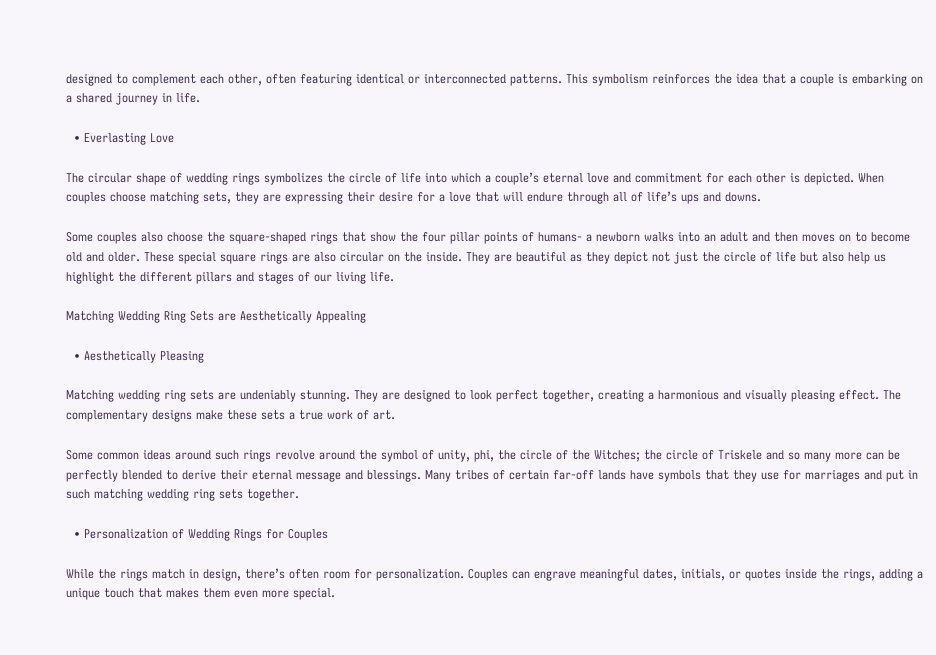designed to complement each other, often featuring identical or interconnected patterns. This symbolism reinforces the idea that a couple is embarking on a shared journey in life.

  • Everlasting Love

The circular shape of wedding rings symbolizes the circle of life into which a couple’s eternal love and commitment for each other is depicted. When couples choose matching sets, they are expressing their desire for a love that will endure through all of life’s ups and downs.

Some couples also choose the square-shaped rings that show the four pillar points of humans- a newborn walks into an adult and then moves on to become old and older. These special square rings are also circular on the inside. They are beautiful as they depict not just the circle of life but also help us highlight the different pillars and stages of our living life.

Matching Wedding Ring Sets are Aesthetically Appealing

  • Aesthetically Pleasing

Matching wedding ring sets are undeniably stunning. They are designed to look perfect together, creating a harmonious and visually pleasing effect. The complementary designs make these sets a true work of art.

Some common ideas around such rings revolve around the symbol of unity, phi, the circle of the Witches; the circle of Triskele and so many more can be perfectly blended to derive their eternal message and blessings. Many tribes of certain far-off lands have symbols that they use for marriages and put in such matching wedding ring sets together.

  • Personalization of Wedding Rings for Couples

While the rings match in design, there’s often room for personalization. Couples can engrave meaningful dates, initials, or quotes inside the rings, adding a unique touch that makes them even more special.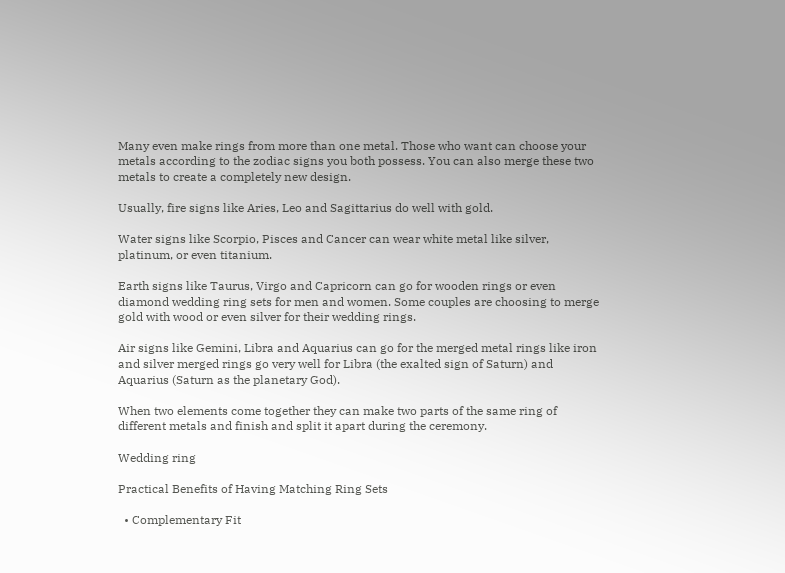Many even make rings from more than one metal. Those who want can choose your metals according to the zodiac signs you both possess. You can also merge these two metals to create a completely new design.

Usually, fire signs like Aries, Leo and Sagittarius do well with gold.

Water signs like Scorpio, Pisces and Cancer can wear white metal like silver, platinum, or even titanium.

Earth signs like Taurus, Virgo and Capricorn can go for wooden rings or even diamond wedding ring sets for men and women. Some couples are choosing to merge gold with wood or even silver for their wedding rings.

Air signs like Gemini, Libra and Aquarius can go for the merged metal rings like iron and silver merged rings go very well for Libra (the exalted sign of Saturn) and Aquarius (Saturn as the planetary God).

When two elements come together they can make two parts of the same ring of different metals and finish and split it apart during the ceremony.

Wedding ring

Practical Benefits of Having Matching Ring Sets

  • Complementary Fit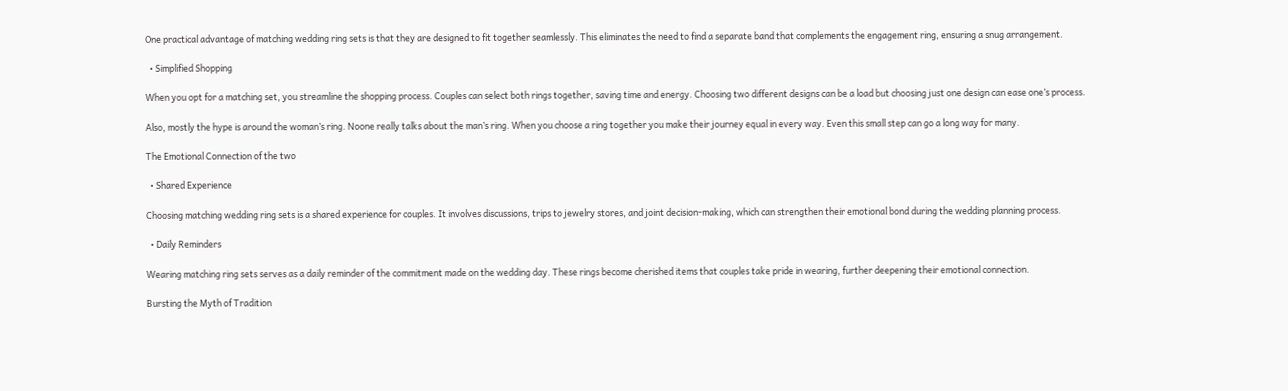One practical advantage of matching wedding ring sets is that they are designed to fit together seamlessly. This eliminates the need to find a separate band that complements the engagement ring, ensuring a snug arrangement.

  • Simplified Shopping

When you opt for a matching set, you streamline the shopping process. Couples can select both rings together, saving time and energy. Choosing two different designs can be a load but choosing just one design can ease one’s process.

Also, mostly the hype is around the woman’s ring. Noone really talks about the man’s ring. When you choose a ring together you make their journey equal in every way. Even this small step can go a long way for many.

The Emotional Connection of the two

  • Shared Experience

Choosing matching wedding ring sets is a shared experience for couples. It involves discussions, trips to jewelry stores, and joint decision-making, which can strengthen their emotional bond during the wedding planning process.

  • Daily Reminders

Wearing matching ring sets serves as a daily reminder of the commitment made on the wedding day. These rings become cherished items that couples take pride in wearing, further deepening their emotional connection.

Bursting the Myth of Tradition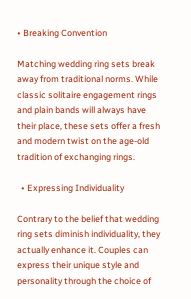• Breaking Convention

Matching wedding ring sets break away from traditional norms. While classic solitaire engagement rings and plain bands will always have their place, these sets offer a fresh and modern twist on the age-old tradition of exchanging rings.

  • Expressing Individuality

Contrary to the belief that wedding ring sets diminish individuality, they actually enhance it. Couples can express their unique style and personality through the choice of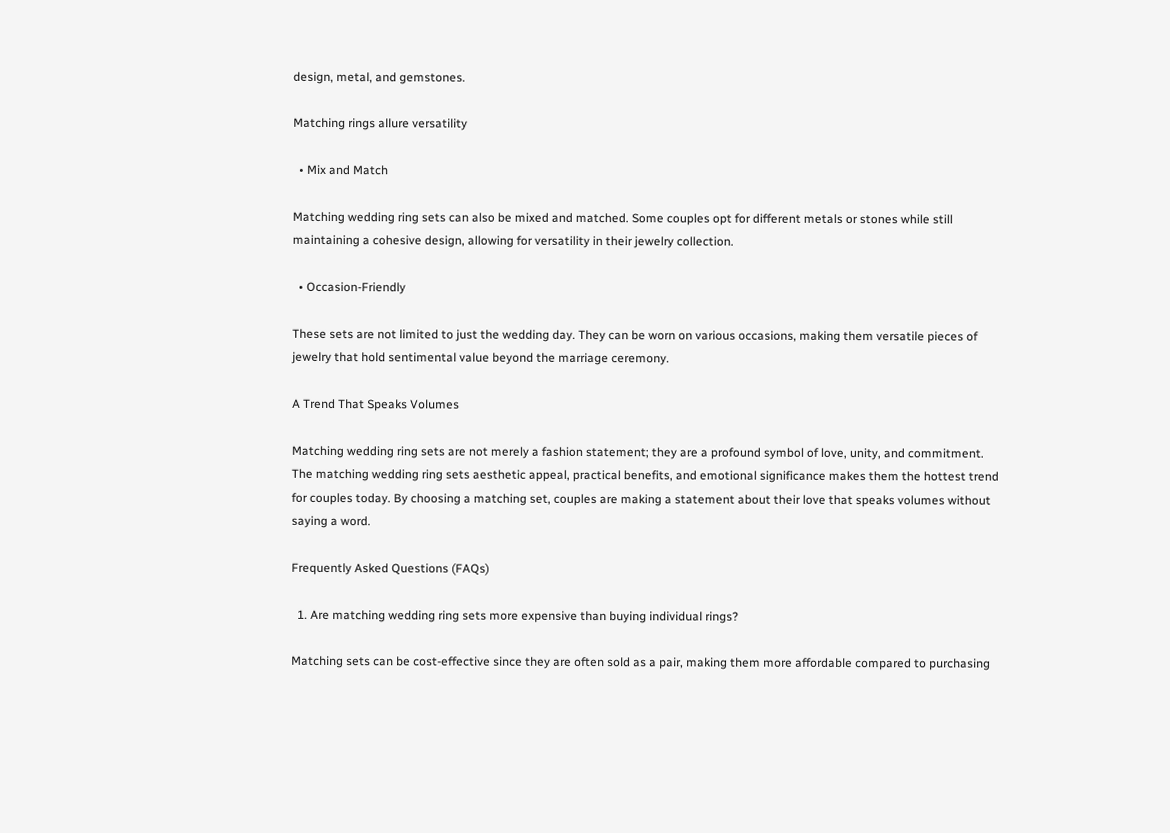design, metal, and gemstones.

Matching rings allure versatility

  • Mix and Match

Matching wedding ring sets can also be mixed and matched. Some couples opt for different metals or stones while still maintaining a cohesive design, allowing for versatility in their jewelry collection.

  • Occasion-Friendly

These sets are not limited to just the wedding day. They can be worn on various occasions, making them versatile pieces of jewelry that hold sentimental value beyond the marriage ceremony.

A Trend That Speaks Volumes

Matching wedding ring sets are not merely a fashion statement; they are a profound symbol of love, unity, and commitment. The matching wedding ring sets aesthetic appeal, practical benefits, and emotional significance makes them the hottest trend for couples today. By choosing a matching set, couples are making a statement about their love that speaks volumes without saying a word.

Frequently Asked Questions (FAQs)

  1. Are matching wedding ring sets more expensive than buying individual rings?

Matching sets can be cost-effective since they are often sold as a pair, making them more affordable compared to purchasing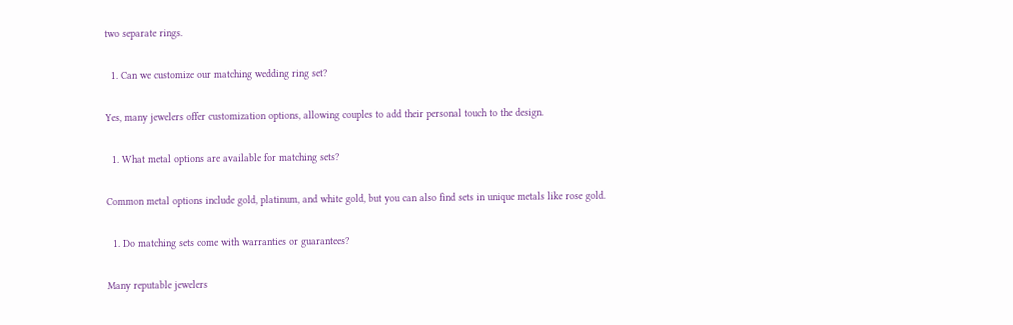two separate rings.

  1. Can we customize our matching wedding ring set?

Yes, many jewelers offer customization options, allowing couples to add their personal touch to the design.

  1. What metal options are available for matching sets?

Common metal options include gold, platinum, and white gold, but you can also find sets in unique metals like rose gold.

  1. Do matching sets come with warranties or guarantees?

Many reputable jewelers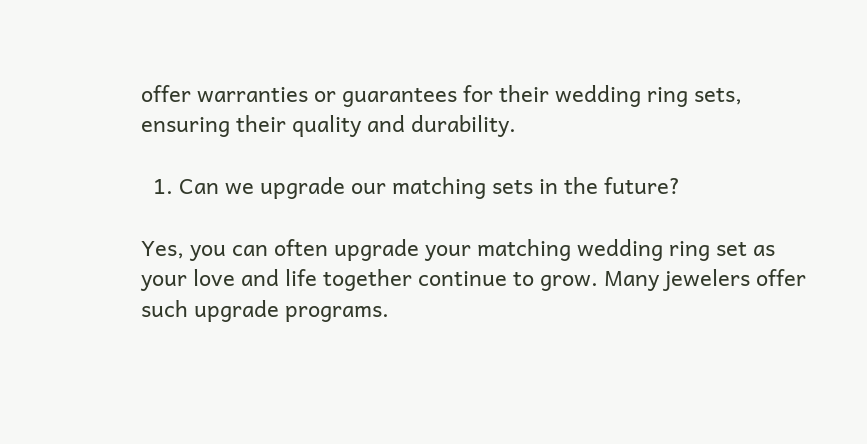offer warranties or guarantees for their wedding ring sets, ensuring their quality and durability.

  1. Can we upgrade our matching sets in the future?

Yes, you can often upgrade your matching wedding ring set as your love and life together continue to grow. Many jewelers offer such upgrade programs.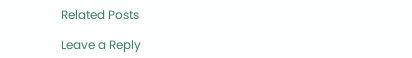Related Posts

Leave a Reply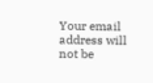Your email address will not be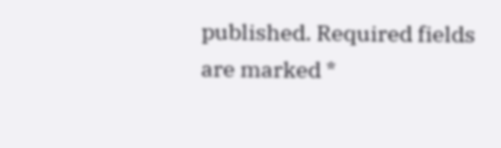published. Required fields are marked *